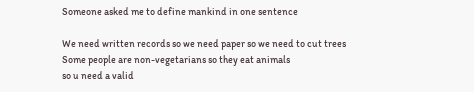Someone asked me to define mankind in one sentence

We need written records so we need paper so we need to cut trees
Some people are non-vegetarians so they eat animals
so u need a valid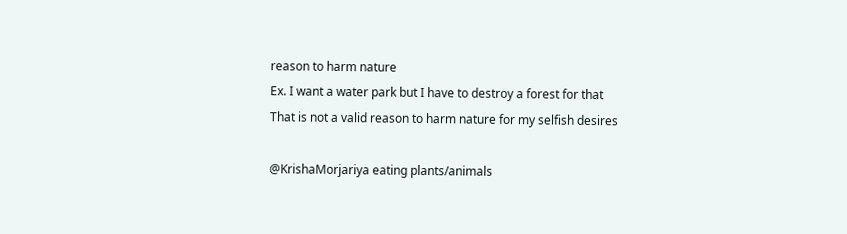reason to harm nature
Ex. I want a water park but I have to destroy a forest for that
That is not a valid reason to harm nature for my selfish desires

@KrishaMorjariya eating plants/animals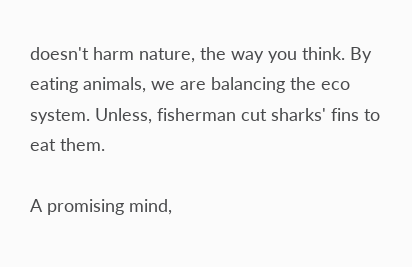doesn't harm nature, the way you think. By eating animals, we are balancing the eco system. Unless, fisherman cut sharks' fins to eat them.

A promising mind,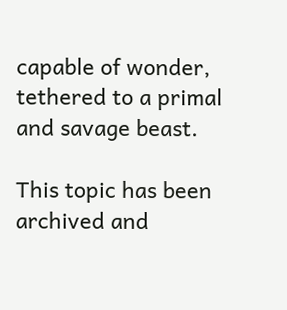capable of wonder, tethered to a primal and savage beast.

This topic has been archived and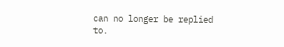can no longer be replied to.